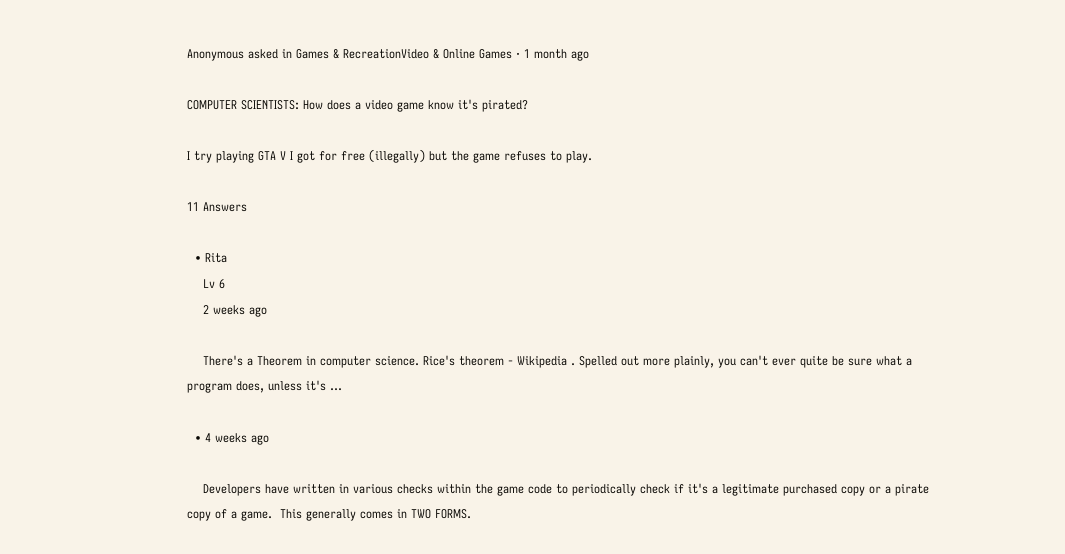Anonymous asked in Games & RecreationVideo & Online Games · 1 month ago

COMPUTER SCIENTISTS: How does a video game know it's pirated?

I try playing GTA V I got for free (illegally) but the game refuses to play.

11 Answers

  • Rita
    Lv 6
    2 weeks ago

    There's a Theorem in computer science. Rice's theorem - Wikipedia . Spelled out more plainly, you can't ever quite be sure what a program does, unless it's ...

  • 4 weeks ago

    Developers have written in various checks within the game code to periodically check if it's a legitimate purchased copy or a pirate copy of a game.  This generally comes in TWO FORMS.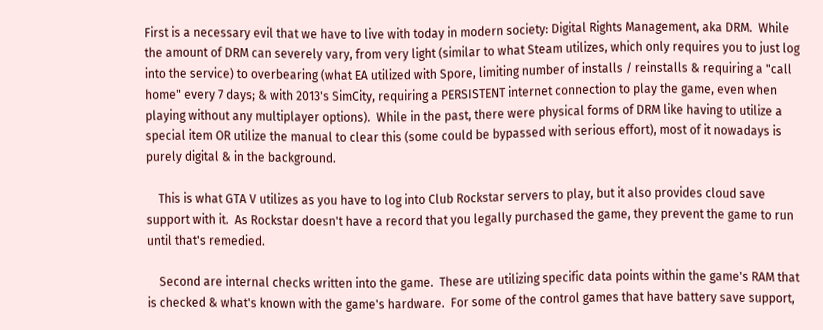First is a necessary evil that we have to live with today in modern society: Digital Rights Management, aka DRM.  While the amount of DRM can severely vary, from very light (similar to what Steam utilizes, which only requires you to just log into the service) to overbearing (what EA utilized with Spore, limiting number of installs / reinstalls & requiring a "call home" every 7 days; & with 2013's SimCity, requiring a PERSISTENT internet connection to play the game, even when playing without any multiplayer options).  While in the past, there were physical forms of DRM like having to utilize a special item OR utilize the manual to clear this (some could be bypassed with serious effort), most of it nowadays is purely digital & in the background.

    This is what GTA V utilizes as you have to log into Club Rockstar servers to play, but it also provides cloud save support with it.  As Rockstar doesn't have a record that you legally purchased the game, they prevent the game to run until that's remedied.

    Second are internal checks written into the game.  These are utilizing specific data points within the game's RAM that is checked & what's known with the game's hardware.  For some of the control games that have battery save support,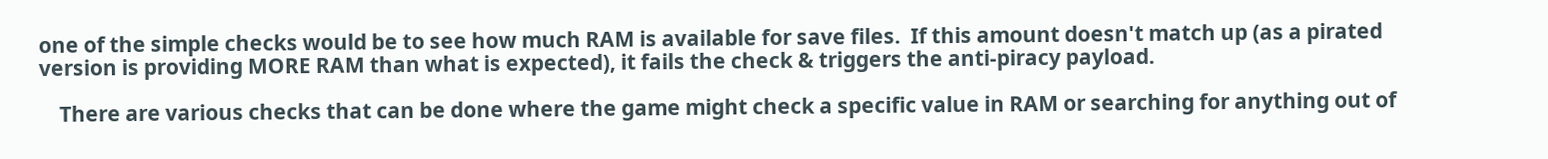one of the simple checks would be to see how much RAM is available for save files.  If this amount doesn't match up (as a pirated version is providing MORE RAM than what is expected), it fails the check & triggers the anti-piracy payload.

    There are various checks that can be done where the game might check a specific value in RAM or searching for anything out of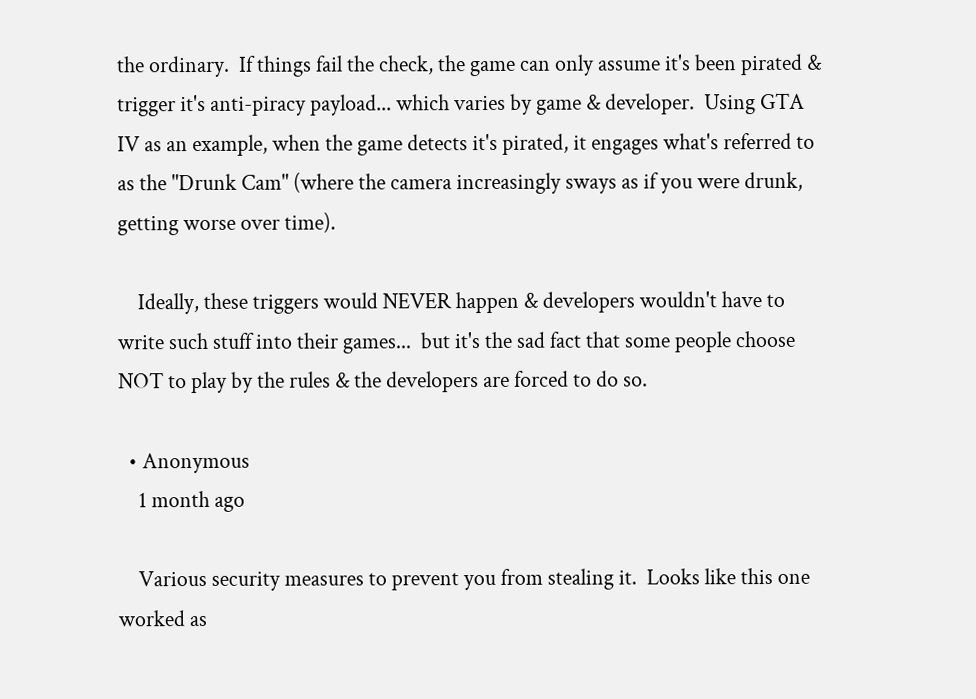the ordinary.  If things fail the check, the game can only assume it's been pirated & trigger it's anti-piracy payload... which varies by game & developer.  Using GTA IV as an example, when the game detects it's pirated, it engages what's referred to as the "Drunk Cam" (where the camera increasingly sways as if you were drunk, getting worse over time).

    Ideally, these triggers would NEVER happen & developers wouldn't have to write such stuff into their games...  but it's the sad fact that some people choose NOT to play by the rules & the developers are forced to do so.

  • Anonymous
    1 month ago

    Various security measures to prevent you from stealing it.  Looks like this one worked as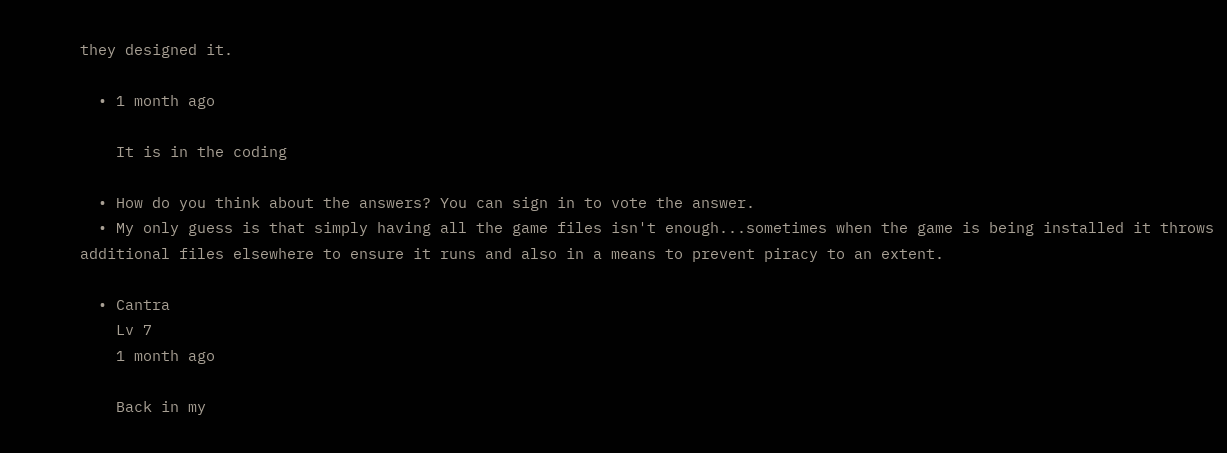they designed it.

  • 1 month ago

    It is in the coding

  • How do you think about the answers? You can sign in to vote the answer.
  • My only guess is that simply having all the game files isn't enough...sometimes when the game is being installed it throws additional files elsewhere to ensure it runs and also in a means to prevent piracy to an extent.

  • Cantra
    Lv 7
    1 month ago

    Back in my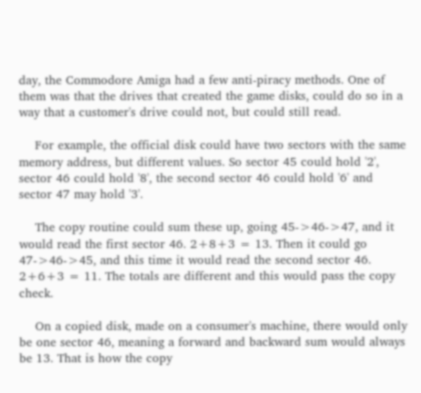day, the Commodore Amiga had a few anti-piracy methods. One of them was that the drives that created the game disks, could do so in a way that a customer's drive could not, but could still read.

    For example, the official disk could have two sectors with the same memory address, but different values. So sector 45 could hold '2', sector 46 could hold '8', the second sector 46 could hold '6' and sector 47 may hold '3'.

    The copy routine could sum these up, going 45->46->47, and it would read the first sector 46. 2+8+3 = 13. Then it could go 47->46->45, and this time it would read the second sector 46. 2+6+3 = 11. The totals are different and this would pass the copy check.

    On a copied disk, made on a consumer's machine, there would only be one sector 46, meaning a forward and backward sum would always be 13. That is how the copy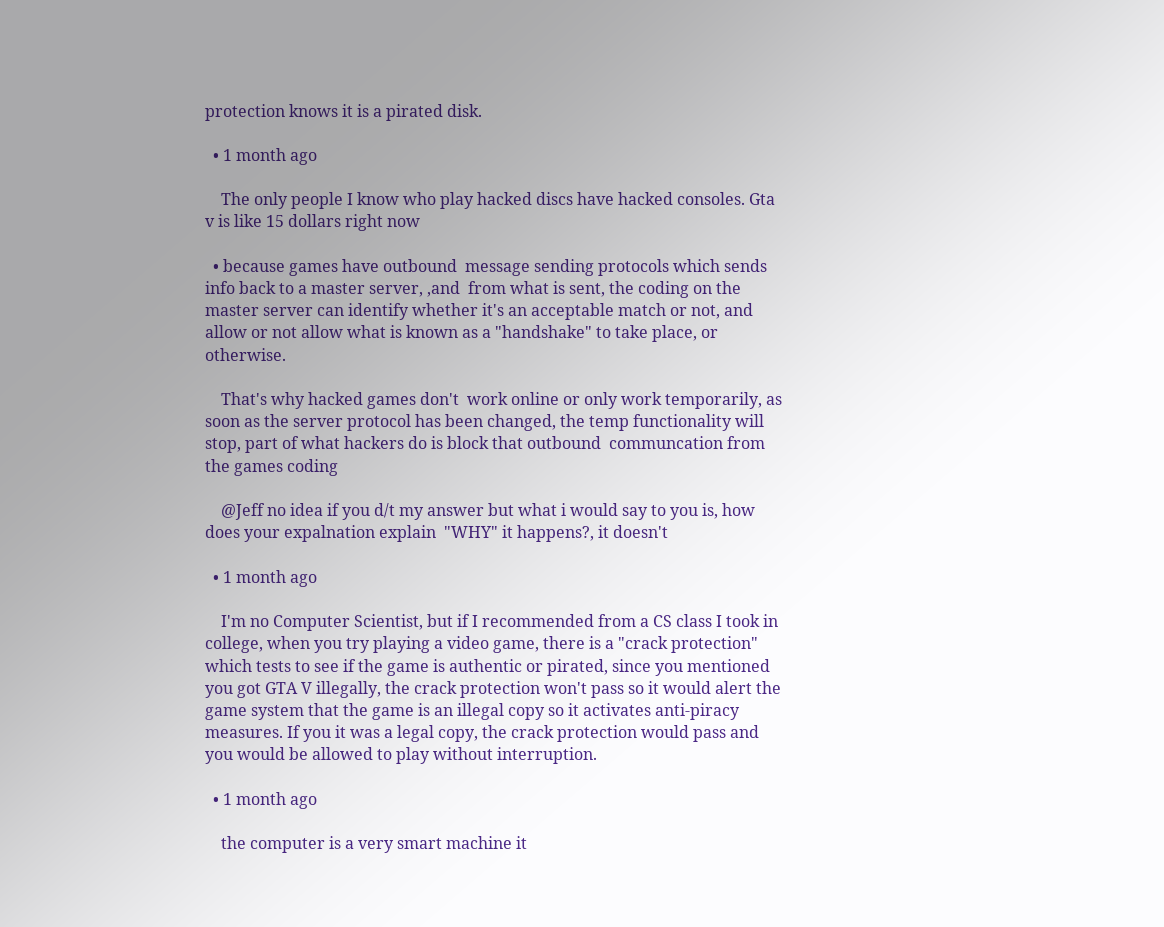protection knows it is a pirated disk.

  • 1 month ago

    The only people I know who play hacked discs have hacked consoles. Gta v is like 15 dollars right now

  • because games have outbound  message sending protocols which sends info back to a master server, ,and  from what is sent, the coding on the master server can identify whether it's an acceptable match or not, and allow or not allow what is known as a "handshake" to take place, or otherwise.

    That's why hacked games don't  work online or only work temporarily, as soon as the server protocol has been changed, the temp functionality will stop, part of what hackers do is block that outbound  communcation from the games coding

    @Jeff no idea if you d/t my answer but what i would say to you is, how does your expalnation explain  "WHY" it happens?, it doesn't

  • 1 month ago

    I'm no Computer Scientist, but if I recommended from a CS class I took in college, when you try playing a video game, there is a "crack protection" which tests to see if the game is authentic or pirated, since you mentioned you got GTA V illegally, the crack protection won't pass so it would alert the game system that the game is an illegal copy so it activates anti-piracy measures. If you it was a legal copy, the crack protection would pass and you would be allowed to play without interruption.

  • 1 month ago

    the computer is a very smart machine it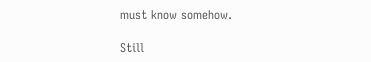must know somehow.

Still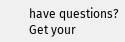have questions? Get your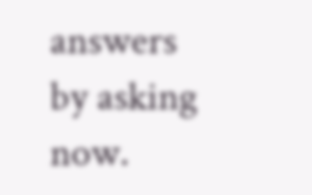answers by asking now.